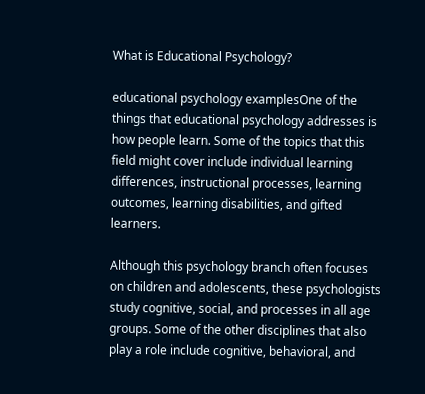What is Educational Psychology?

educational psychology examplesOne of the things that educational psychology addresses is how people learn. Some of the topics that this field might cover include individual learning differences, instructional processes, learning outcomes, learning disabilities, and gifted learners.

Although this psychology branch often focuses on children and adolescents, these psychologists study cognitive, social, and processes in all age groups. Some of the other disciplines that also play a role include cognitive, behavioral, and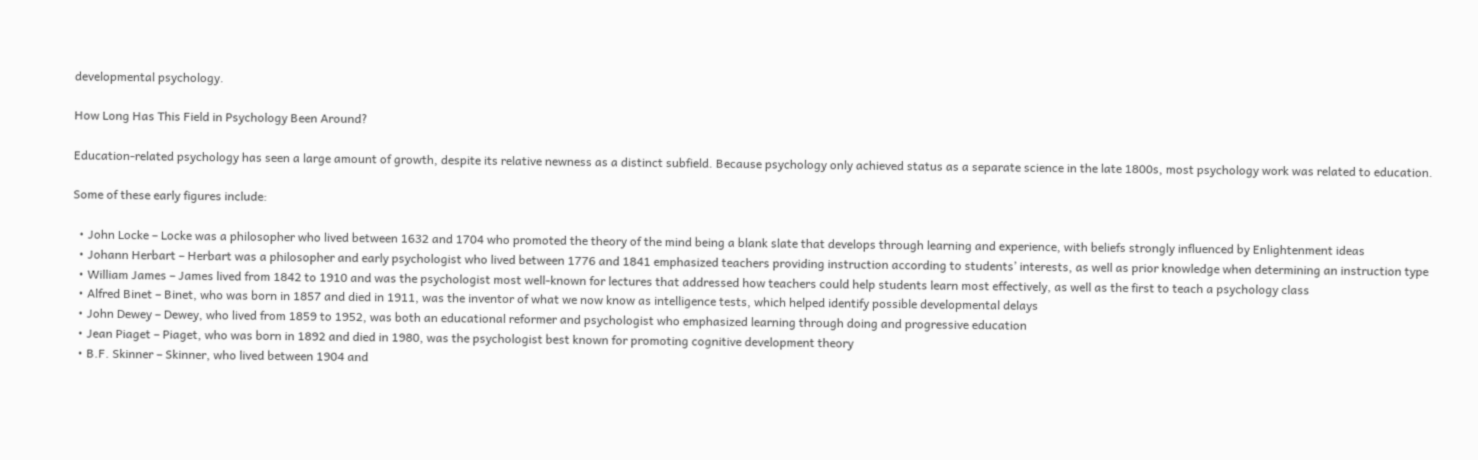developmental psychology.

How Long Has This Field in Psychology Been Around?

Education-related psychology has seen a large amount of growth, despite its relative newness as a distinct subfield. Because psychology only achieved status as a separate science in the late 1800s, most psychology work was related to education.

Some of these early figures include:

  • John Locke – Locke was a philosopher who lived between 1632 and 1704 who promoted the theory of the mind being a blank slate that develops through learning and experience, with beliefs strongly influenced by Enlightenment ideas
  • Johann Herbart – Herbart was a philosopher and early psychologist who lived between 1776 and 1841 emphasized teachers providing instruction according to students’ interests, as well as prior knowledge when determining an instruction type
  • William James – James lived from 1842 to 1910 and was the psychologist most well-known for lectures that addressed how teachers could help students learn most effectively, as well as the first to teach a psychology class
  • Alfred Binet – Binet, who was born in 1857 and died in 1911, was the inventor of what we now know as intelligence tests, which helped identify possible developmental delays
  • John Dewey – Dewey, who lived from 1859 to 1952, was both an educational reformer and psychologist who emphasized learning through doing and progressive education
  • Jean Piaget – Piaget, who was born in 1892 and died in 1980, was the psychologist best known for promoting cognitive development theory
  • B.F. Skinner – Skinner, who lived between 1904 and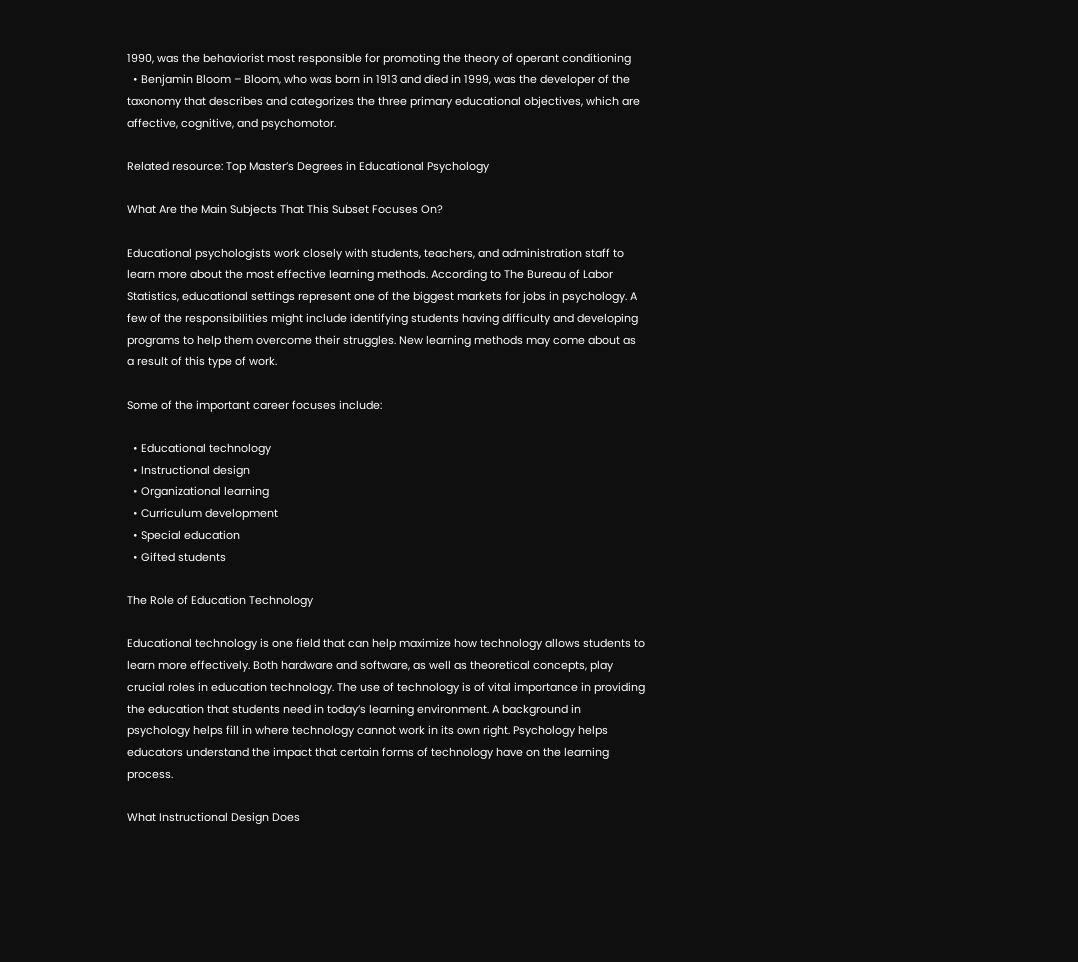1990, was the behaviorist most responsible for promoting the theory of operant conditioning
  • Benjamin Bloom – Bloom, who was born in 1913 and died in 1999, was the developer of the taxonomy that describes and categorizes the three primary educational objectives, which are affective, cognitive, and psychomotor.

Related resource: Top Master’s Degrees in Educational Psychology

What Are the Main Subjects That This Subset Focuses On?

Educational psychologists work closely with students, teachers, and administration staff to learn more about the most effective learning methods. According to The Bureau of Labor Statistics, educational settings represent one of the biggest markets for jobs in psychology. A few of the responsibilities might include identifying students having difficulty and developing programs to help them overcome their struggles. New learning methods may come about as a result of this type of work.

Some of the important career focuses include:

  • Educational technology
  • Instructional design
  • Organizational learning
  • Curriculum development
  • Special education
  • Gifted students

The Role of Education Technology

Educational technology is one field that can help maximize how technology allows students to learn more effectively. Both hardware and software, as well as theoretical concepts, play crucial roles in education technology. The use of technology is of vital importance in providing the education that students need in today’s learning environment. A background in psychology helps fill in where technology cannot work in its own right. Psychology helps educators understand the impact that certain forms of technology have on the learning process.

What Instructional Design Does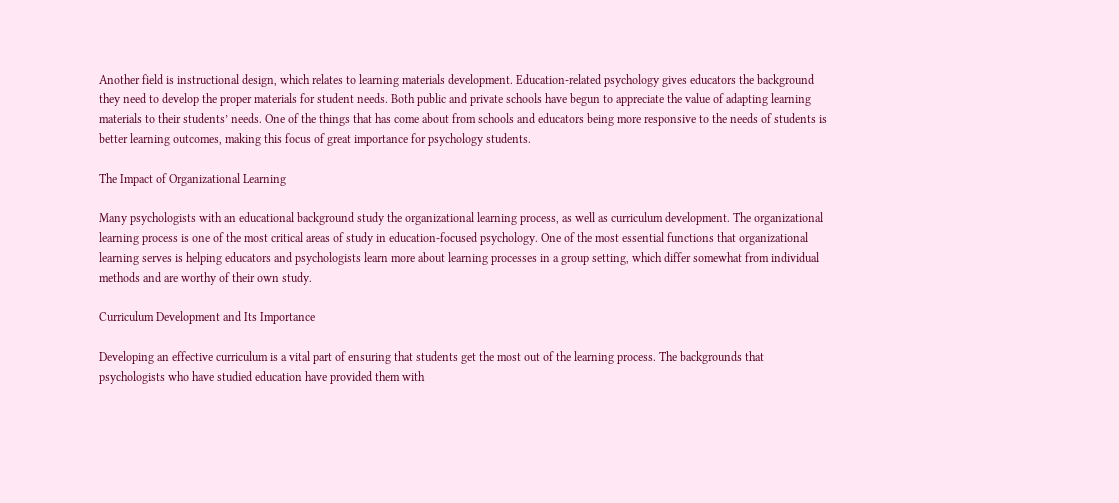Another field is instructional design, which relates to learning materials development. Education-related psychology gives educators the background they need to develop the proper materials for student needs. Both public and private schools have begun to appreciate the value of adapting learning materials to their students’ needs. One of the things that has come about from schools and educators being more responsive to the needs of students is better learning outcomes, making this focus of great importance for psychology students.

The Impact of Organizational Learning

Many psychologists with an educational background study the organizational learning process, as well as curriculum development. The organizational learning process is one of the most critical areas of study in education-focused psychology. One of the most essential functions that organizational learning serves is helping educators and psychologists learn more about learning processes in a group setting, which differ somewhat from individual methods and are worthy of their own study.

Curriculum Development and Its Importance

Developing an effective curriculum is a vital part of ensuring that students get the most out of the learning process. The backgrounds that psychologists who have studied education have provided them with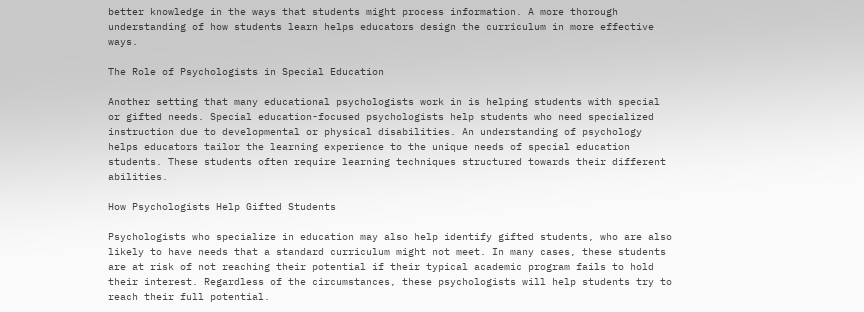better knowledge in the ways that students might process information. A more thorough understanding of how students learn helps educators design the curriculum in more effective ways.

The Role of Psychologists in Special Education

Another setting that many educational psychologists work in is helping students with special or gifted needs. Special education-focused psychologists help students who need specialized instruction due to developmental or physical disabilities. An understanding of psychology helps educators tailor the learning experience to the unique needs of special education students. These students often require learning techniques structured towards their different abilities.

How Psychologists Help Gifted Students

Psychologists who specialize in education may also help identify gifted students, who are also likely to have needs that a standard curriculum might not meet. In many cases, these students are at risk of not reaching their potential if their typical academic program fails to hold their interest. Regardless of the circumstances, these psychologists will help students try to reach their full potential.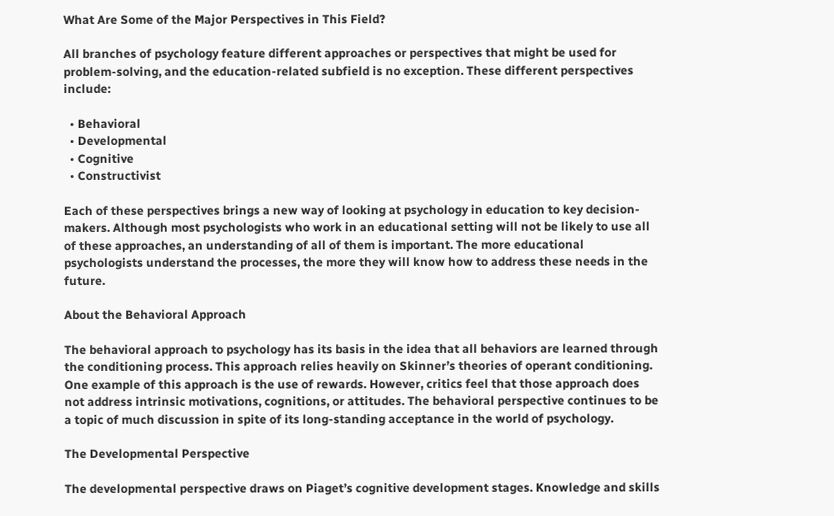What Are Some of the Major Perspectives in This Field?

All branches of psychology feature different approaches or perspectives that might be used for problem-solving, and the education-related subfield is no exception. These different perspectives include:

  • Behavioral
  • Developmental
  • Cognitive
  • Constructivist

Each of these perspectives brings a new way of looking at psychology in education to key decision-makers. Although most psychologists who work in an educational setting will not be likely to use all of these approaches, an understanding of all of them is important. The more educational psychologists understand the processes, the more they will know how to address these needs in the future.

About the Behavioral Approach

The behavioral approach to psychology has its basis in the idea that all behaviors are learned through the conditioning process. This approach relies heavily on Skinner’s theories of operant conditioning. One example of this approach is the use of rewards. However, critics feel that those approach does not address intrinsic motivations, cognitions, or attitudes. The behavioral perspective continues to be a topic of much discussion in spite of its long-standing acceptance in the world of psychology.

The Developmental Perspective

The developmental perspective draws on Piaget’s cognitive development stages. Knowledge and skills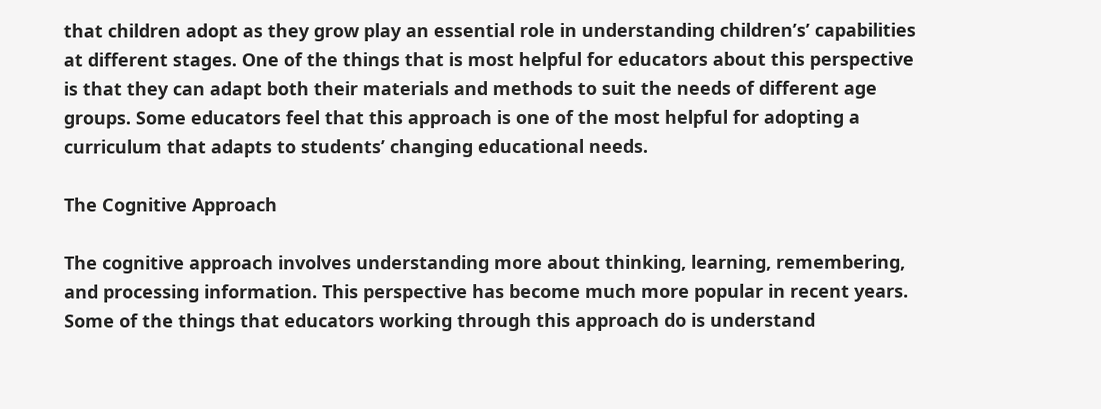that children adopt as they grow play an essential role in understanding children’s’ capabilities at different stages. One of the things that is most helpful for educators about this perspective is that they can adapt both their materials and methods to suit the needs of different age groups. Some educators feel that this approach is one of the most helpful for adopting a curriculum that adapts to students’ changing educational needs.

The Cognitive Approach

The cognitive approach involves understanding more about thinking, learning, remembering, and processing information. This perspective has become much more popular in recent years. Some of the things that educators working through this approach do is understand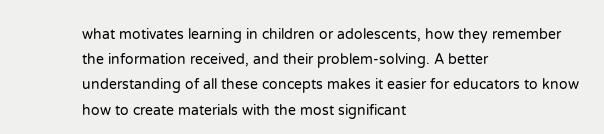what motivates learning in children or adolescents, how they remember the information received, and their problem-solving. A better understanding of all these concepts makes it easier for educators to know how to create materials with the most significant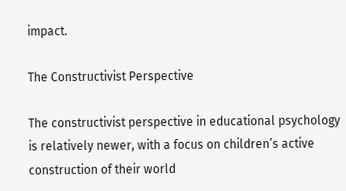impact.

The Constructivist Perspective

The constructivist perspective in educational psychology is relatively newer, with a focus on children’s active construction of their world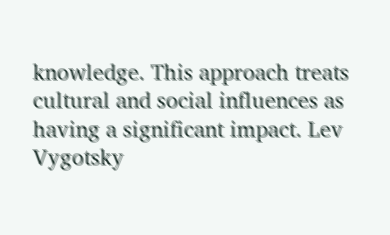knowledge. This approach treats cultural and social influences as having a significant impact. Lev Vygotsky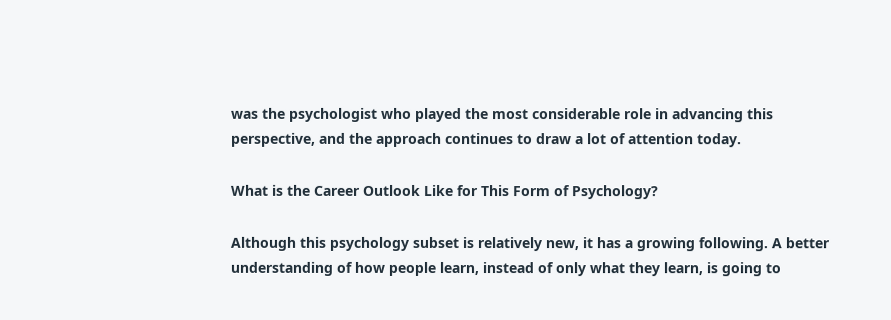was the psychologist who played the most considerable role in advancing this perspective, and the approach continues to draw a lot of attention today.

What is the Career Outlook Like for This Form of Psychology?

Although this psychology subset is relatively new, it has a growing following. A better understanding of how people learn, instead of only what they learn, is going to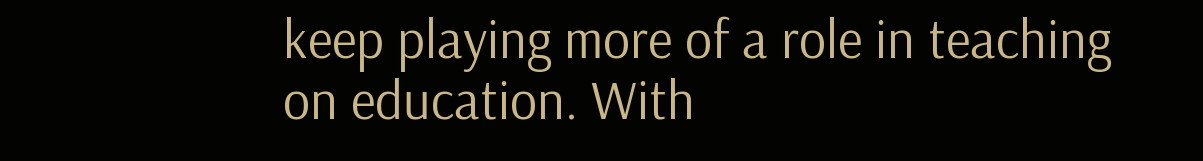keep playing more of a role in teaching on education. With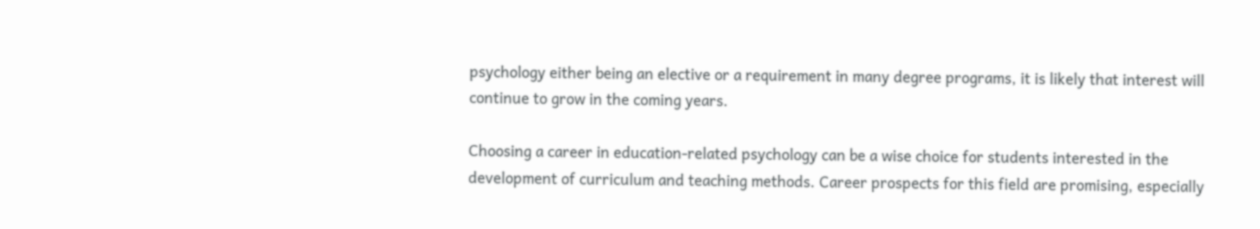psychology either being an elective or a requirement in many degree programs, it is likely that interest will continue to grow in the coming years.

Choosing a career in education-related psychology can be a wise choice for students interested in the development of curriculum and teaching methods. Career prospects for this field are promising, especially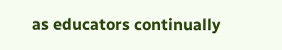as educators continually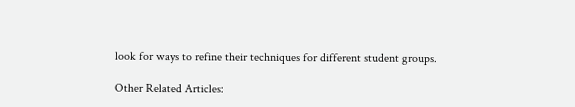look for ways to refine their techniques for different student groups.

Other Related Articles: